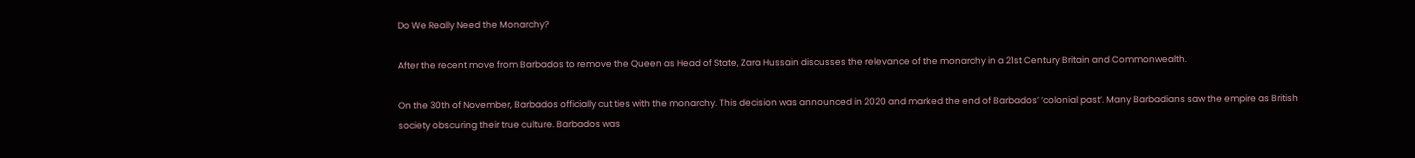Do We Really Need the Monarchy?

After the recent move from Barbados to remove the Queen as Head of State, Zara Hussain discusses the relevance of the monarchy in a 21st Century Britain and Commonwealth.

On the 30th of November, Barbados officially cut ties with the monarchy. This decision was announced in 2020 and marked the end of Barbados’ ‘colonial past’. Many Barbadians saw the empire as British society obscuring their true culture. Barbados was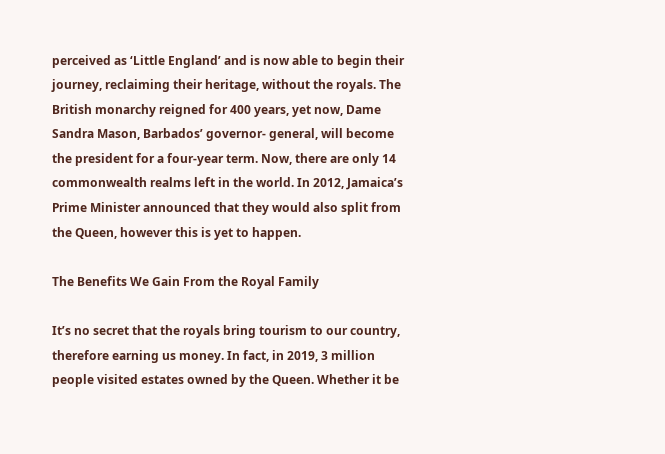perceived as ‘Little England’ and is now able to begin their journey, reclaiming their heritage, without the royals. The British monarchy reigned for 400 years, yet now, Dame Sandra Mason, Barbados’ governor- general, will become the president for a four-year term. Now, there are only 14 commonwealth realms left in the world. In 2012, Jamaica’s Prime Minister announced that they would also split from the Queen, however this is yet to happen.

The Benefits We Gain From the Royal Family

It’s no secret that the royals bring tourism to our country, therefore earning us money. In fact, in 2019, 3 million people visited estates owned by the Queen. Whether it be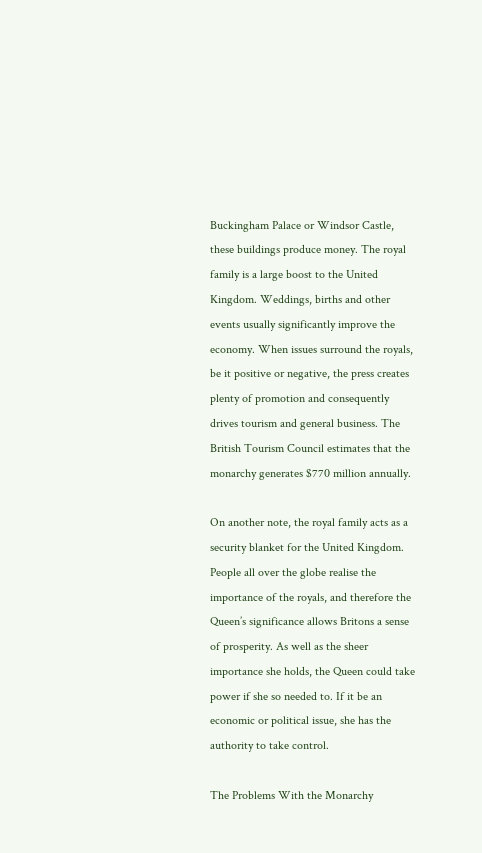Buckingham Palace or Windsor Castle, these buildings produce money. The royal family is a large boost to the United Kingdom. Weddings, births and other events usually significantly improve the economy. When issues surround the royals, be it positive or negative, the press creates plenty of promotion and consequently drives tourism and general business. The British Tourism Council estimates that the monarchy generates $770 million annually.

On another note, the royal family acts as a security blanket for the United Kingdom. People all over the globe realise the importance of the royals, and therefore the Queen’s significance allows Britons a sense of prosperity. As well as the sheer importance she holds, the Queen could take power if she so needed to. If it be an economic or political issue, she has the authority to take control.

The Problems With the Monarchy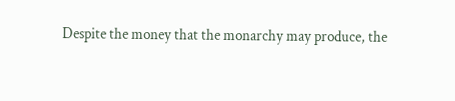Despite the money that the monarchy may produce, the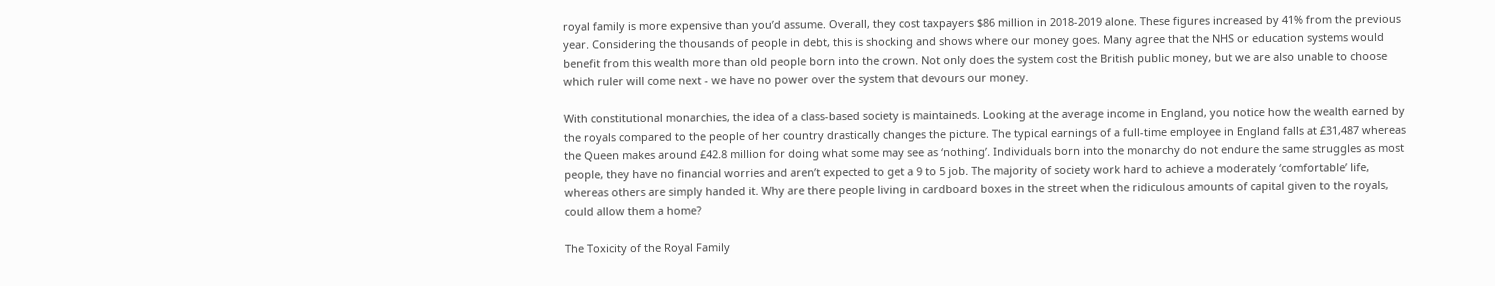royal family is more expensive than you’d assume. Overall, they cost taxpayers $86 million in 2018-2019 alone. These figures increased by 41% from the previous year. Considering the thousands of people in debt, this is shocking and shows where our money goes. Many agree that the NHS or education systems would benefit from this wealth more than old people born into the crown. Not only does the system cost the British public money, but we are also unable to choose which ruler will come next - we have no power over the system that devours our money.

With constitutional monarchies, the idea of a class-based society is maintaineds. Looking at the average income in England, you notice how the wealth earned by the royals compared to the people of her country drastically changes the picture. The typical earnings of a full-time employee in England falls at £31,487 whereas the Queen makes around £42.8 million for doing what some may see as ‘nothing’. Individuals born into the monarchy do not endure the same struggles as most people, they have no financial worries and aren’t expected to get a 9 to 5 job. The majority of society work hard to achieve a moderately ‘comfortable’ life, whereas others are simply handed it. Why are there people living in cardboard boxes in the street when the ridiculous amounts of capital given to the royals, could allow them a home?

The Toxicity of the Royal Family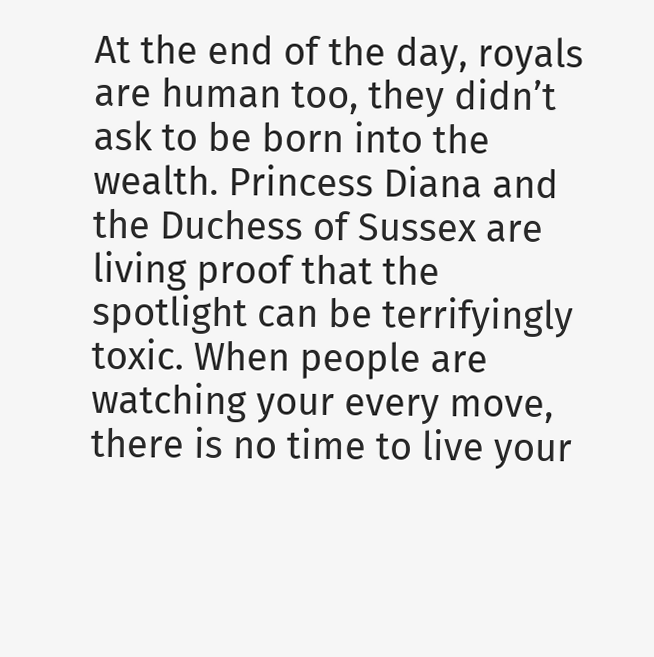At the end of the day, royals are human too, they didn’t ask to be born into the wealth. Princess Diana and the Duchess of Sussex are living proof that the spotlight can be terrifyingly toxic. When people are watching your every move, there is no time to live your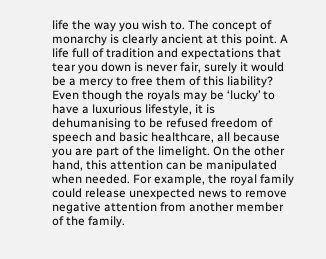life the way you wish to. The concept of monarchy is clearly ancient at this point. A life full of tradition and expectations that tear you down is never fair, surely it would be a mercy to free them of this liability? Even though the royals may be ‘lucky’ to have a luxurious lifestyle, it is dehumanising to be refused freedom of speech and basic healthcare, all because you are part of the limelight. On the other hand, this attention can be manipulated when needed. For example, the royal family could release unexpected news to remove negative attention from another member of the family.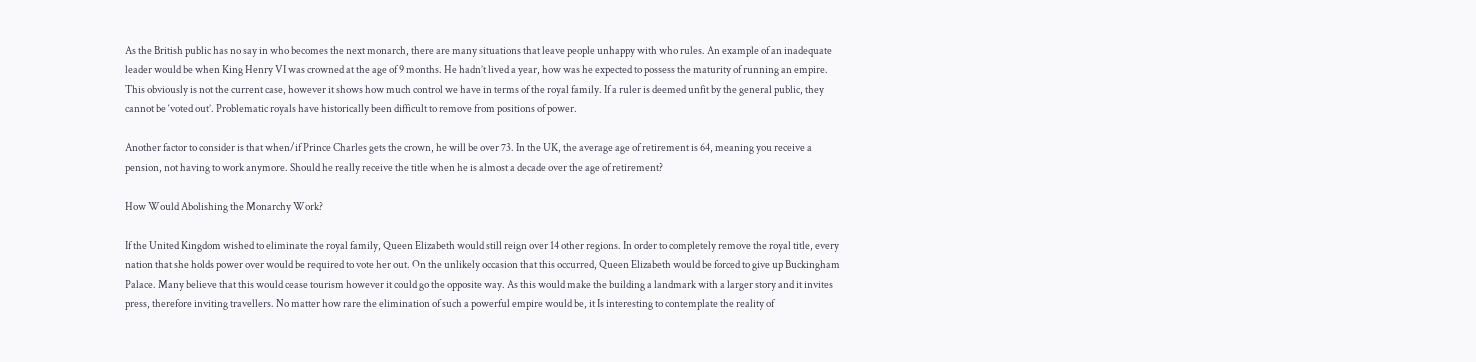As the British public has no say in who becomes the next monarch, there are many situations that leave people unhappy with who rules. An example of an inadequate leader would be when King Henry VI was crowned at the age of 9 months. He hadn’t lived a year, how was he expected to possess the maturity of running an empire. This obviously is not the current case, however it shows how much control we have in terms of the royal family. If a ruler is deemed unfit by the general public, they cannot be ‘voted out’. Problematic royals have historically been difficult to remove from positions of power.

Another factor to consider is that when/if Prince Charles gets the crown, he will be over 73. In the UK, the average age of retirement is 64, meaning you receive a pension, not having to work anymore. Should he really receive the title when he is almost a decade over the age of retirement?

How Would Abolishing the Monarchy Work?

If the United Kingdom wished to eliminate the royal family, Queen Elizabeth would still reign over 14 other regions. In order to completely remove the royal title, every nation that she holds power over would be required to vote her out. On the unlikely occasion that this occurred, Queen Elizabeth would be forced to give up Buckingham Palace. Many believe that this would cease tourism however it could go the opposite way. As this would make the building a landmark with a larger story and it invites press, therefore inviting travellers. No matter how rare the elimination of such a powerful empire would be, it Is interesting to contemplate the reality of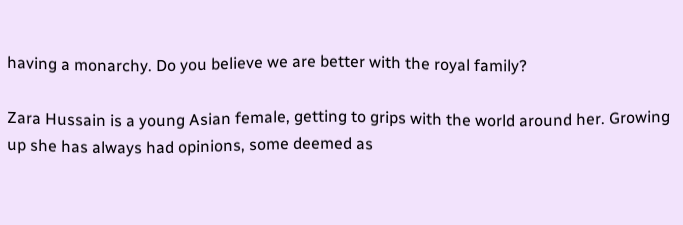having a monarchy. Do you believe we are better with the royal family?

Zara Hussain is a young Asian female, getting to grips with the world around her. Growing up she has always had opinions, some deemed as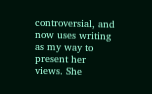controversial, and now uses writing as my way to present her views. She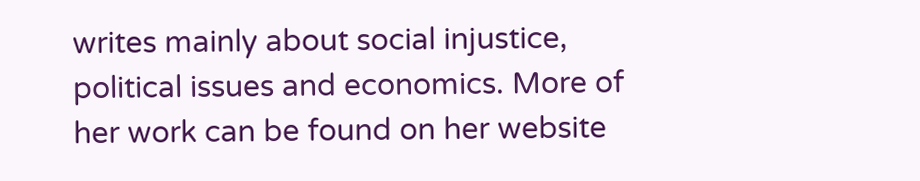writes mainly about social injustice, political issues and economics. More of her work can be found on her website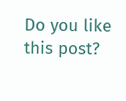Do you like this post?